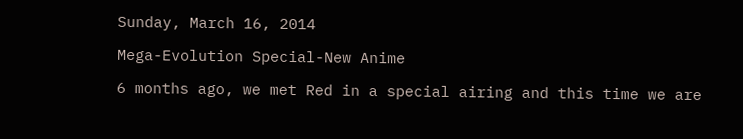Sunday, March 16, 2014

Mega-Evolution Special-New Anime

6 months ago, we met Red in a special airing and this time we are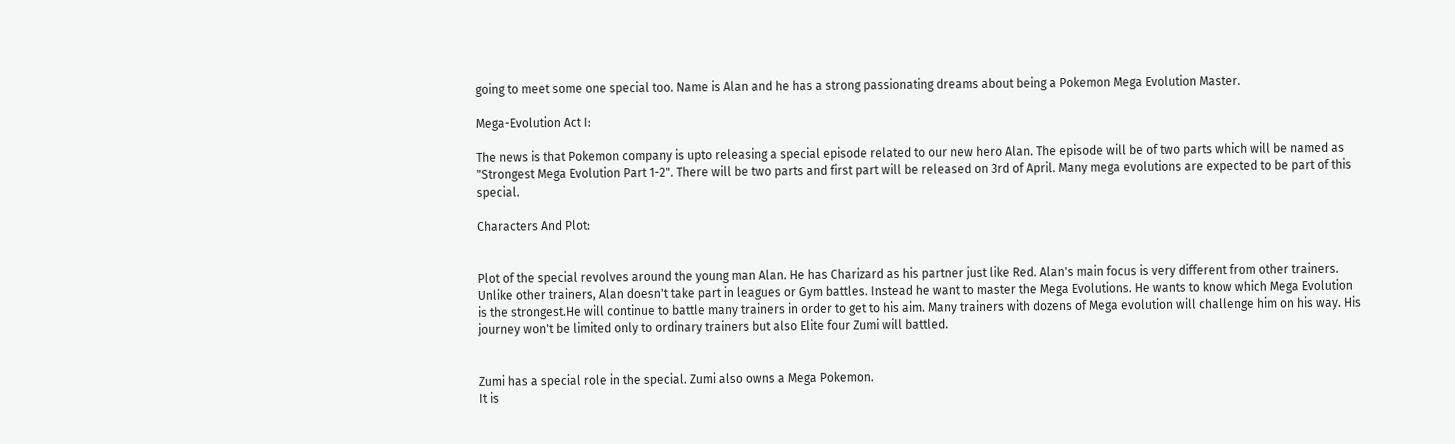going to meet some one special too. Name is Alan and he has a strong passionating dreams about being a Pokemon Mega Evolution Master.

Mega-Evolution Act I:

The news is that Pokemon company is upto releasing a special episode related to our new hero Alan. The episode will be of two parts which will be named as "Strongest Mega Evolution Part 1-2". There will be two parts and first part will be released on 3rd of April. Many mega evolutions are expected to be part of this special.

Characters And Plot:


Plot of the special revolves around the young man Alan. He has Charizard as his partner just like Red. Alan's main focus is very different from other trainers. Unlike other trainers, Alan doesn't take part in leagues or Gym battles. Instead he want to master the Mega Evolutions. He wants to know which Mega Evolution is the strongest.He will continue to battle many trainers in order to get to his aim. Many trainers with dozens of Mega evolution will challenge him on his way. His journey won't be limited only to ordinary trainers but also Elite four Zumi will battled.


Zumi has a special role in the special. Zumi also owns a Mega Pokemon.
It is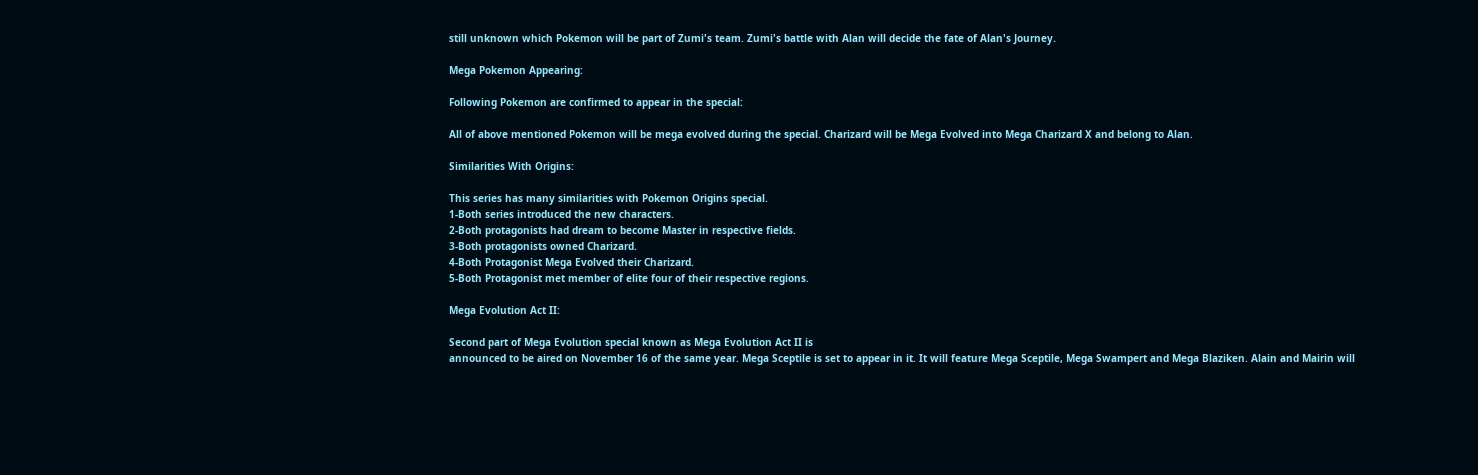still unknown which Pokemon will be part of Zumi's team. Zumi's battle with Alan will decide the fate of Alan's Journey.

Mega Pokemon Appearing:

Following Pokemon are confirmed to appear in the special:

All of above mentioned Pokemon will be mega evolved during the special. Charizard will be Mega Evolved into Mega Charizard X and belong to Alan.

Similarities With Origins:

This series has many similarities with Pokemon Origins special.
1-Both series introduced the new characters.
2-Both protagonists had dream to become Master in respective fields.
3-Both protagonists owned Charizard.
4-Both Protagonist Mega Evolved their Charizard.
5-Both Protagonist met member of elite four of their respective regions.

Mega Evolution Act II:

Second part of Mega Evolution special known as Mega Evolution Act II is
announced to be aired on November 16 of the same year. Mega Sceptile is set to appear in it. It will feature Mega Sceptile, Mega Swampert and Mega Blaziken. Alain and Mairin will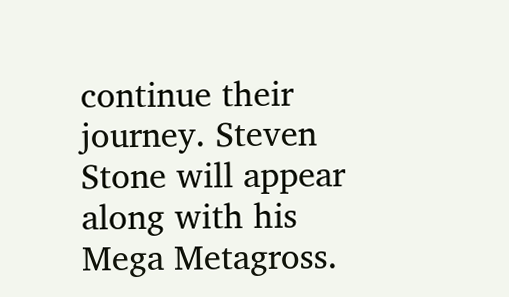continue their journey. Steven Stone will appear along with his Mega Metagross.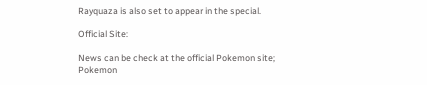Rayquaza is also set to appear in the special.

Official Site:

News can be check at the official Pokemon site;
Pokemon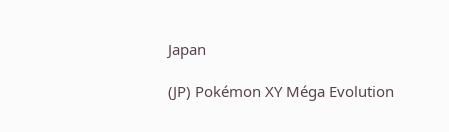Japan

(JP) Pokémon XY Méga Evolution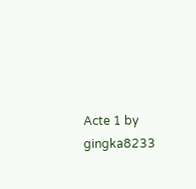Acte 1 by gingka8233